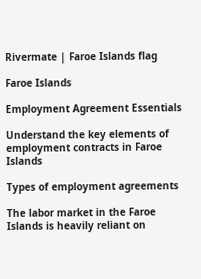Rivermate | Faroe Islands flag

Faroe Islands

Employment Agreement Essentials

Understand the key elements of employment contracts in Faroe Islands

Types of employment agreements

The labor market in the Faroe Islands is heavily reliant on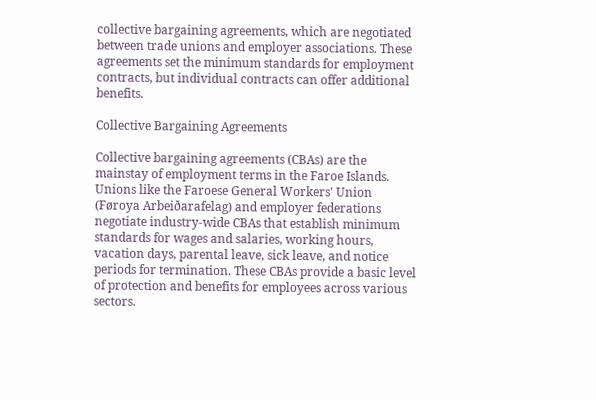collective bargaining agreements, which are negotiated between trade unions and employer associations. These agreements set the minimum standards for employment contracts, but individual contracts can offer additional benefits.

Collective Bargaining Agreements

Collective bargaining agreements (CBAs) are the mainstay of employment terms in the Faroe Islands. Unions like the Faroese General Workers' Union (Føroya Arbeiðarafelag) and employer federations negotiate industry-wide CBAs that establish minimum standards for wages and salaries, working hours, vacation days, parental leave, sick leave, and notice periods for termination. These CBAs provide a basic level of protection and benefits for employees across various sectors.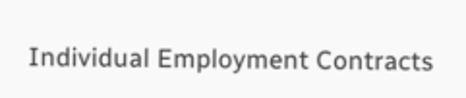Individual Employment Contracts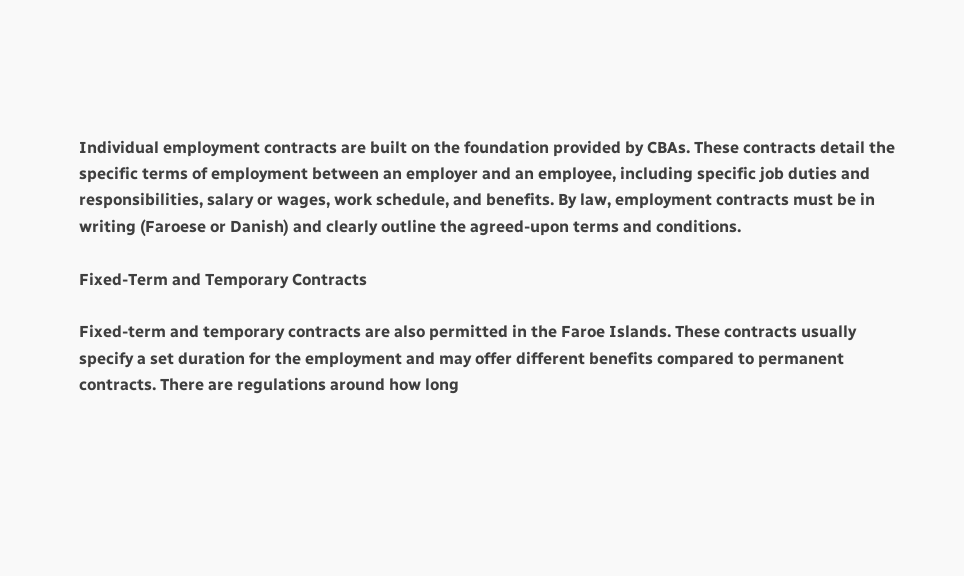Individual employment contracts are built on the foundation provided by CBAs. These contracts detail the specific terms of employment between an employer and an employee, including specific job duties and responsibilities, salary or wages, work schedule, and benefits. By law, employment contracts must be in writing (Faroese or Danish) and clearly outline the agreed-upon terms and conditions.

Fixed-Term and Temporary Contracts

Fixed-term and temporary contracts are also permitted in the Faroe Islands. These contracts usually specify a set duration for the employment and may offer different benefits compared to permanent contracts. There are regulations around how long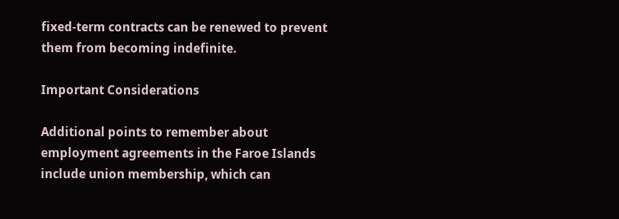fixed-term contracts can be renewed to prevent them from becoming indefinite.

Important Considerations

Additional points to remember about employment agreements in the Faroe Islands include union membership, which can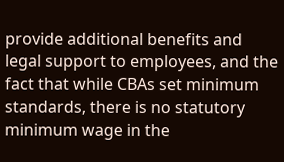provide additional benefits and legal support to employees, and the fact that while CBAs set minimum standards, there is no statutory minimum wage in the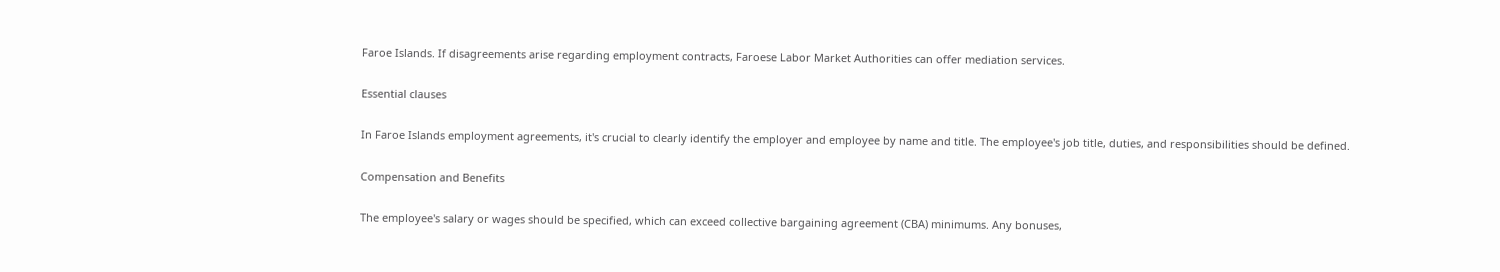Faroe Islands. If disagreements arise regarding employment contracts, Faroese Labor Market Authorities can offer mediation services.

Essential clauses

In Faroe Islands employment agreements, it's crucial to clearly identify the employer and employee by name and title. The employee's job title, duties, and responsibilities should be defined.

Compensation and Benefits

The employee's salary or wages should be specified, which can exceed collective bargaining agreement (CBA) minimums. Any bonuses,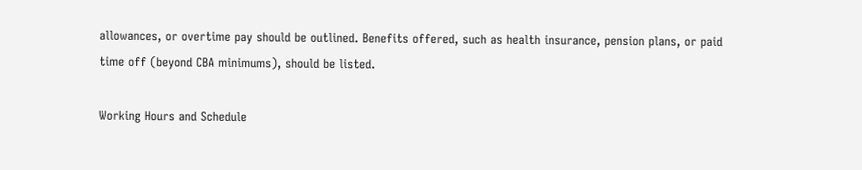allowances, or overtime pay should be outlined. Benefits offered, such as health insurance, pension plans, or paid time off (beyond CBA minimums), should be listed.

Working Hours and Schedule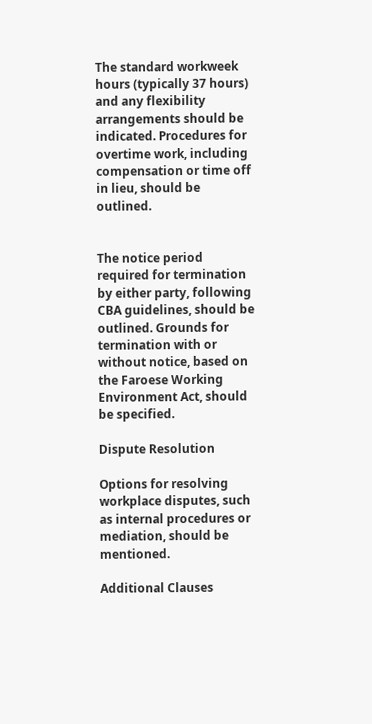The standard workweek hours (typically 37 hours) and any flexibility arrangements should be indicated. Procedures for overtime work, including compensation or time off in lieu, should be outlined.


The notice period required for termination by either party, following CBA guidelines, should be outlined. Grounds for termination with or without notice, based on the Faroese Working Environment Act, should be specified.

Dispute Resolution

Options for resolving workplace disputes, such as internal procedures or mediation, should be mentioned.

Additional Clauses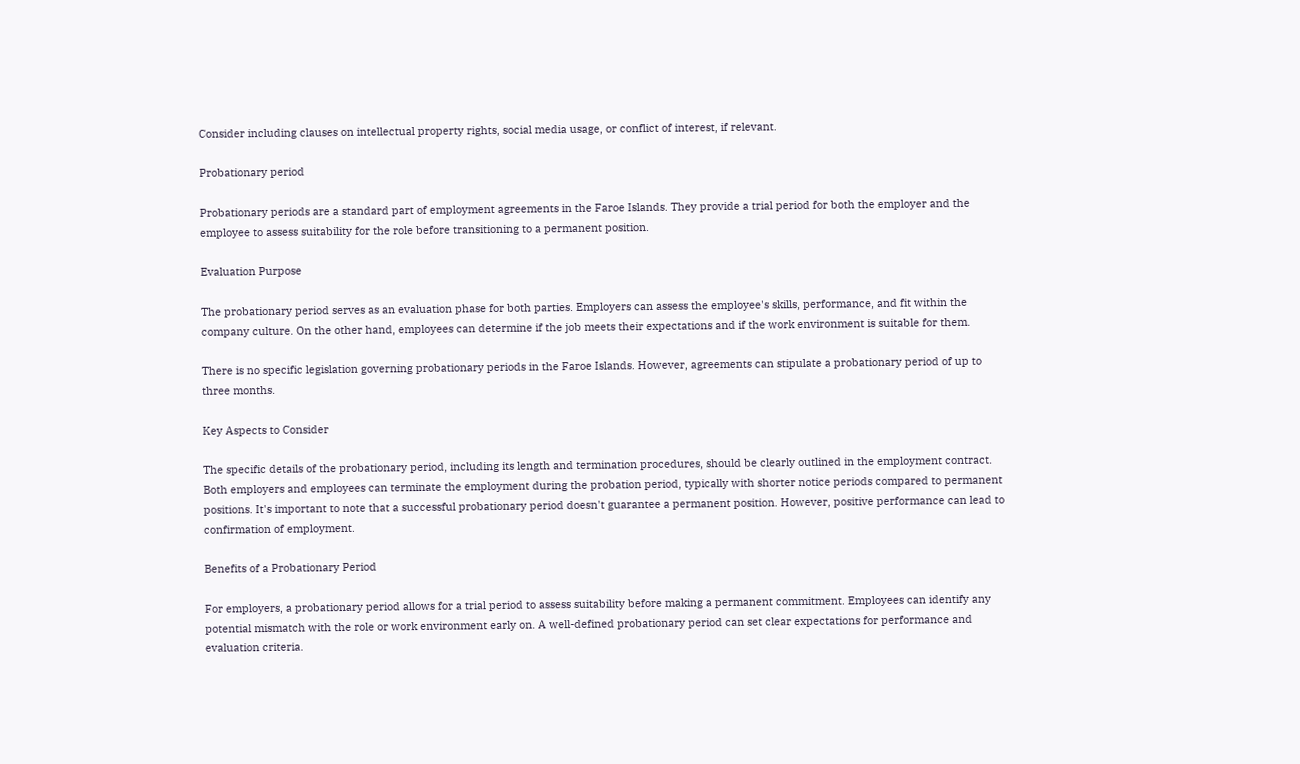Consider including clauses on intellectual property rights, social media usage, or conflict of interest, if relevant.

Probationary period

Probationary periods are a standard part of employment agreements in the Faroe Islands. They provide a trial period for both the employer and the employee to assess suitability for the role before transitioning to a permanent position.

Evaluation Purpose

The probationary period serves as an evaluation phase for both parties. Employers can assess the employee's skills, performance, and fit within the company culture. On the other hand, employees can determine if the job meets their expectations and if the work environment is suitable for them.

There is no specific legislation governing probationary periods in the Faroe Islands. However, agreements can stipulate a probationary period of up to three months.

Key Aspects to Consider

The specific details of the probationary period, including its length and termination procedures, should be clearly outlined in the employment contract. Both employers and employees can terminate the employment during the probation period, typically with shorter notice periods compared to permanent positions. It's important to note that a successful probationary period doesn't guarantee a permanent position. However, positive performance can lead to confirmation of employment.

Benefits of a Probationary Period

For employers, a probationary period allows for a trial period to assess suitability before making a permanent commitment. Employees can identify any potential mismatch with the role or work environment early on. A well-defined probationary period can set clear expectations for performance and evaluation criteria.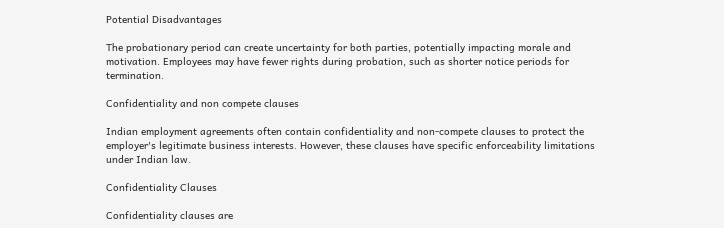Potential Disadvantages

The probationary period can create uncertainty for both parties, potentially impacting morale and motivation. Employees may have fewer rights during probation, such as shorter notice periods for termination.

Confidentiality and non compete clauses

Indian employment agreements often contain confidentiality and non-compete clauses to protect the employer's legitimate business interests. However, these clauses have specific enforceability limitations under Indian law.

Confidentiality Clauses

Confidentiality clauses are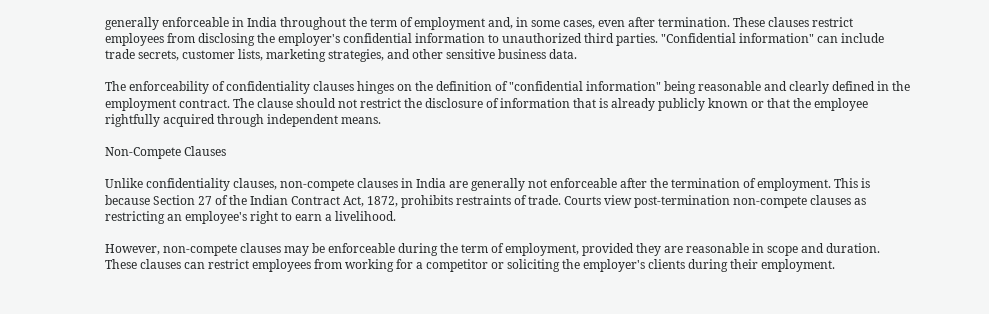generally enforceable in India throughout the term of employment and, in some cases, even after termination. These clauses restrict employees from disclosing the employer's confidential information to unauthorized third parties. "Confidential information" can include trade secrets, customer lists, marketing strategies, and other sensitive business data.

The enforceability of confidentiality clauses hinges on the definition of "confidential information" being reasonable and clearly defined in the employment contract. The clause should not restrict the disclosure of information that is already publicly known or that the employee rightfully acquired through independent means.

Non-Compete Clauses

Unlike confidentiality clauses, non-compete clauses in India are generally not enforceable after the termination of employment. This is because Section 27 of the Indian Contract Act, 1872, prohibits restraints of trade. Courts view post-termination non-compete clauses as restricting an employee's right to earn a livelihood.

However, non-compete clauses may be enforceable during the term of employment, provided they are reasonable in scope and duration. These clauses can restrict employees from working for a competitor or soliciting the employer's clients during their employment.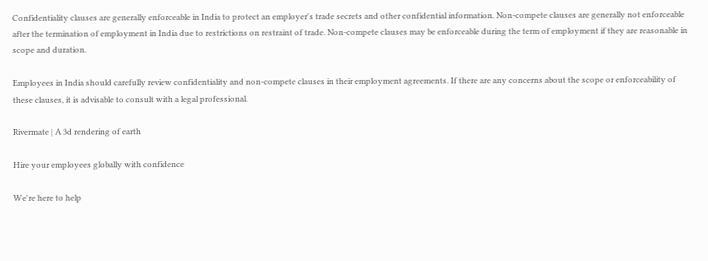Confidentiality clauses are generally enforceable in India to protect an employer's trade secrets and other confidential information. Non-compete clauses are generally not enforceable after the termination of employment in India due to restrictions on restraint of trade. Non-compete clauses may be enforceable during the term of employment if they are reasonable in scope and duration.

Employees in India should carefully review confidentiality and non-compete clauses in their employment agreements. If there are any concerns about the scope or enforceability of these clauses, it is advisable to consult with a legal professional.

Rivermate | A 3d rendering of earth

Hire your employees globally with confidence

We're here to help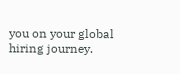you on your global hiring journey.